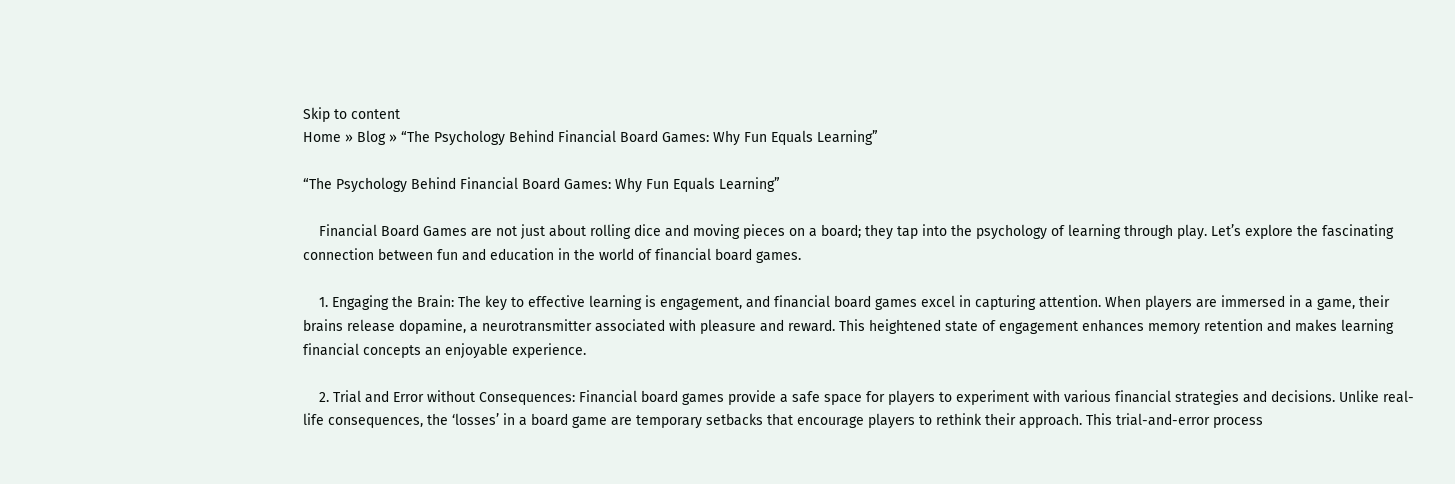Skip to content
Home » Blog » “The Psychology Behind Financial Board Games: Why Fun Equals Learning”

“The Psychology Behind Financial Board Games: Why Fun Equals Learning”

    Financial Board Games are not just about rolling dice and moving pieces on a board; they tap into the psychology of learning through play. Let’s explore the fascinating connection between fun and education in the world of financial board games.

    1. Engaging the Brain: The key to effective learning is engagement, and financial board games excel in capturing attention. When players are immersed in a game, their brains release dopamine, a neurotransmitter associated with pleasure and reward. This heightened state of engagement enhances memory retention and makes learning financial concepts an enjoyable experience.

    2. Trial and Error without Consequences: Financial board games provide a safe space for players to experiment with various financial strategies and decisions. Unlike real-life consequences, the ‘losses’ in a board game are temporary setbacks that encourage players to rethink their approach. This trial-and-error process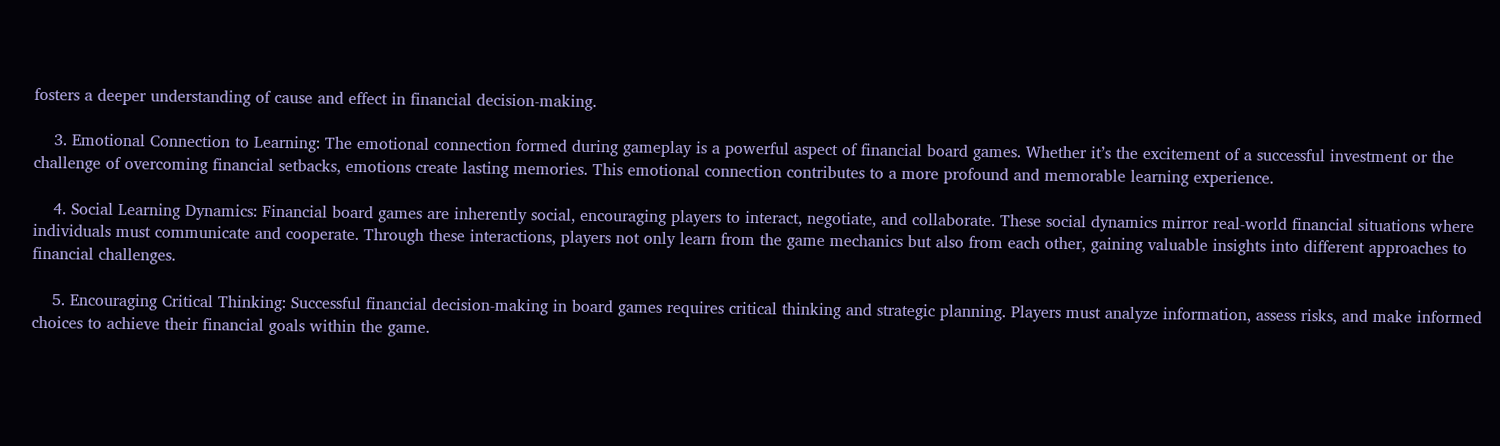fosters a deeper understanding of cause and effect in financial decision-making.

    3. Emotional Connection to Learning: The emotional connection formed during gameplay is a powerful aspect of financial board games. Whether it’s the excitement of a successful investment or the challenge of overcoming financial setbacks, emotions create lasting memories. This emotional connection contributes to a more profound and memorable learning experience.

    4. Social Learning Dynamics: Financial board games are inherently social, encouraging players to interact, negotiate, and collaborate. These social dynamics mirror real-world financial situations where individuals must communicate and cooperate. Through these interactions, players not only learn from the game mechanics but also from each other, gaining valuable insights into different approaches to financial challenges.

    5. Encouraging Critical Thinking: Successful financial decision-making in board games requires critical thinking and strategic planning. Players must analyze information, assess risks, and make informed choices to achieve their financial goals within the game.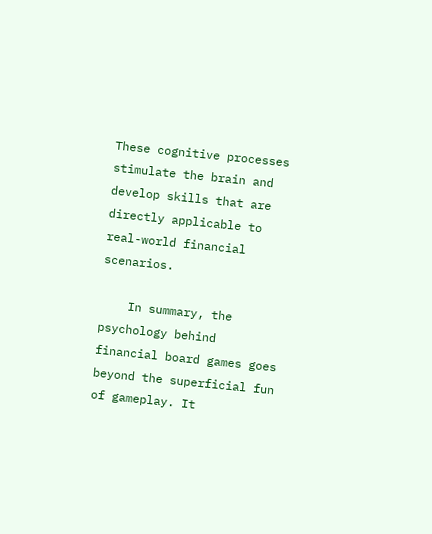These cognitive processes stimulate the brain and develop skills that are directly applicable to real-world financial scenarios.

    In summary, the psychology behind financial board games goes beyond the superficial fun of gameplay. It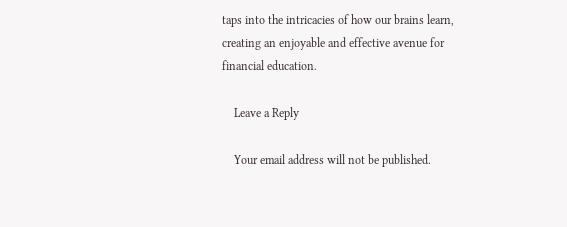taps into the intricacies of how our brains learn, creating an enjoyable and effective avenue for financial education.

    Leave a Reply

    Your email address will not be published.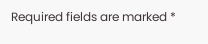Required fields are marked *